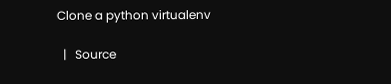Clone a python virtualenv

  |   Source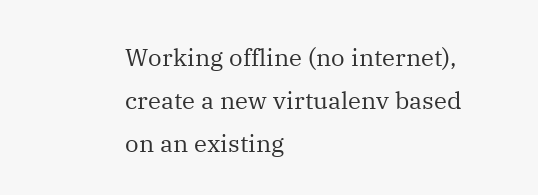Working offline (no internet), create a new virtualenv based on an existing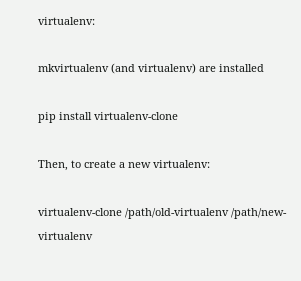virtualenv:

mkvirtualenv (and virtualenv) are installed

pip install virtualenv-clone

Then, to create a new virtualenv:

virtualenv-clone /path/old-virtualenv /path/new-virtualenv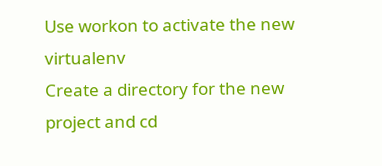Use workon to activate the new virtualenv
Create a directory for the new project and cd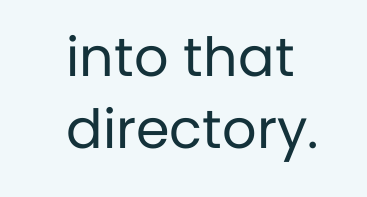into that directory.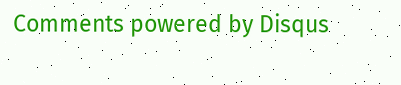Comments powered by Disqus